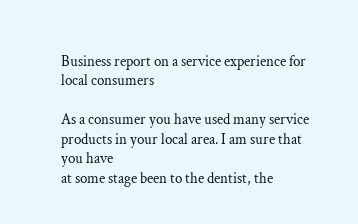Business report on a service experience for local consumers

As a consumer you have used many service products in your local area. I am sure that you have
at some stage been to the dentist, the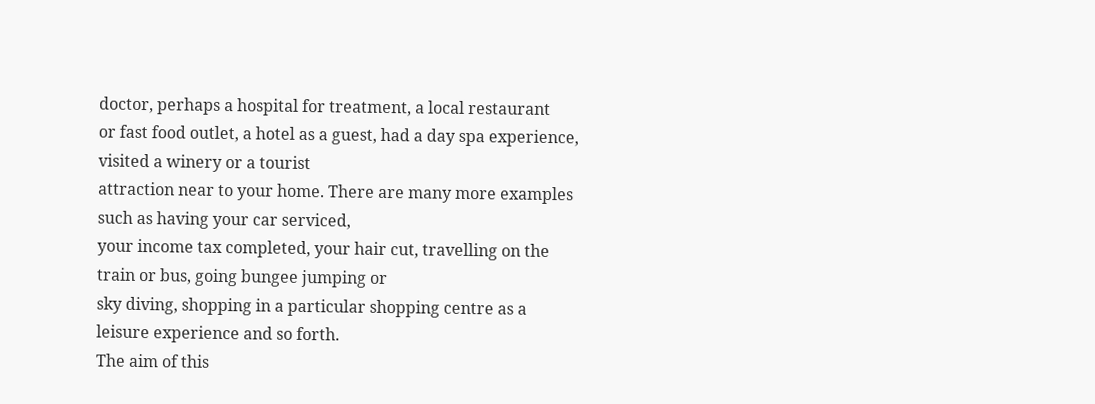doctor, perhaps a hospital for treatment, a local restaurant
or fast food outlet, a hotel as a guest, had a day spa experience, visited a winery or a tourist
attraction near to your home. There are many more examples such as having your car serviced,
your income tax completed, your hair cut, travelling on the train or bus, going bungee jumping or
sky diving, shopping in a particular shopping centre as a leisure experience and so forth.
The aim of this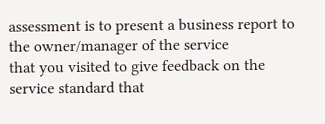assessment is to present a business report to the owner/manager of the service
that you visited to give feedback on the service standard that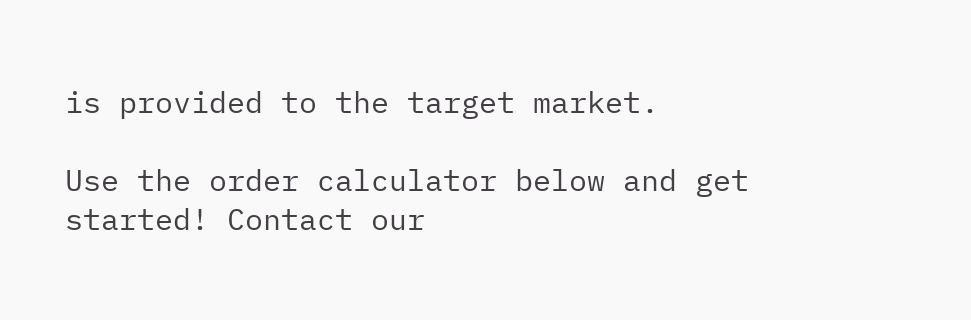is provided to the target market.

Use the order calculator below and get started! Contact our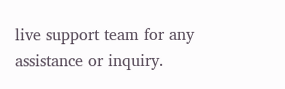live support team for any assistance or inquiry.